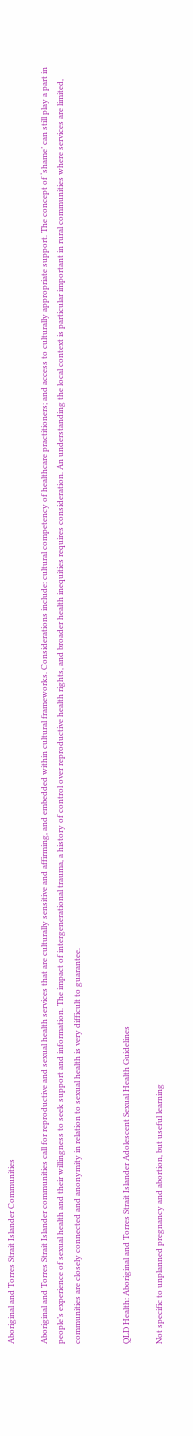Aboriginal and Torres Strait Islander Communities

Aboriginal and Torres Strait Islander communities call for reproductive and sexual health services that are culturally sensitive and affirming, and embedded within cultural frameworks. Considerations include: cultural competency of healthcare practitioners; and access to culturally appropriate support. The concept of ‘shame’ can still play a part in people’s experience of sexual health and their willingness to seek support and information. The impact of intergenerational trauma, a history of control over reproductive health rights, and broader health inequities requires consideration. An understanding the local context is particular important in rural communities where services are limited, communities are closely connected and anonymity in relation to sexual health is very difficult to guarantee.


QLD Health: Aboriginal and Torres Strait Islander Adolescent Sexual Health Guidelines

Not specific to unplanned pregnancy and abortion, but useful learning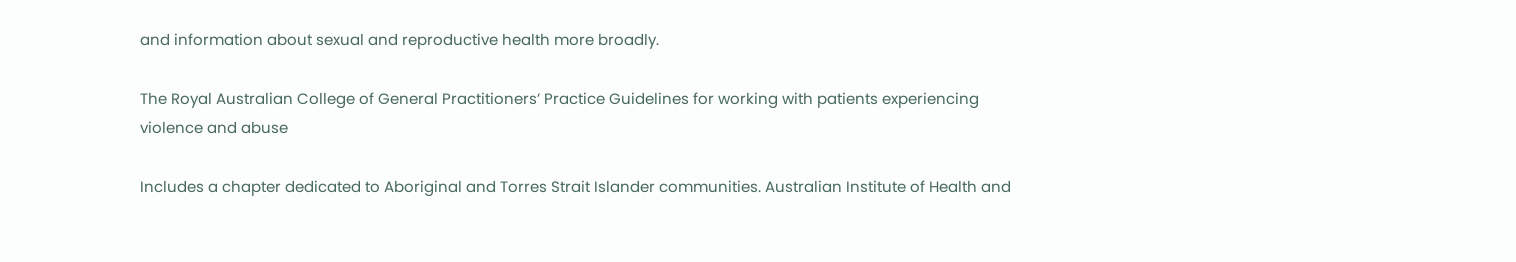and information about sexual and reproductive health more broadly.

The Royal Australian College of General Practitioners’ Practice Guidelines for working with patients experiencing violence and abuse

Includes a chapter dedicated to Aboriginal and Torres Strait Islander communities. Australian Institute of Health and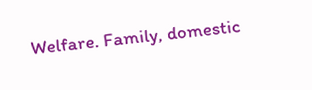Welfare. Family, domestic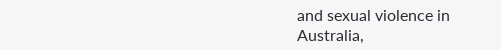and sexual violence in Australia,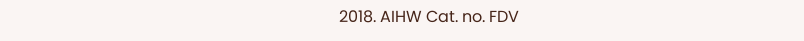2018. AIHW Cat. no. FDV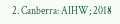2. Canberra: AIHW; 2018